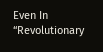Even In “Revolutionary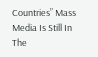Countries” Mass Media Is Still In The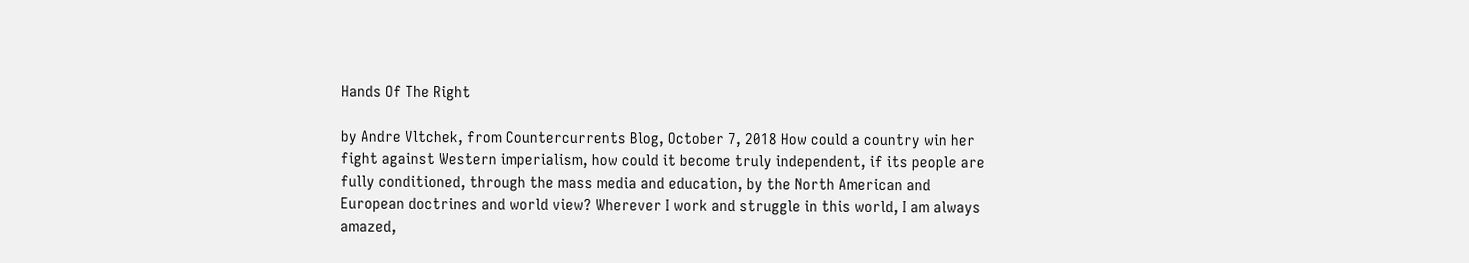Hands Of The Right

by Andre Vltchek, from Countercurrents Blog, October 7, 2018 How could a country win her fight against Western imperialism, how could it become truly independent, if its people are fully conditioned, through the mass media and education, by the North American and European doctrines and world view? Wherever I work and struggle in this world, I am always amazed,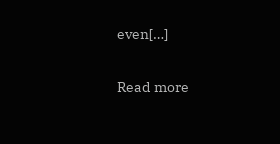even[…]

Read more